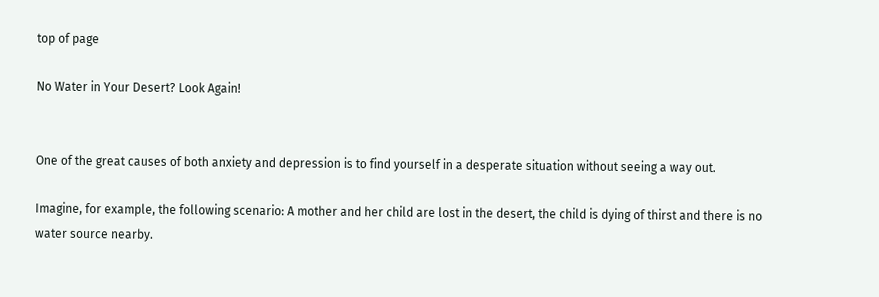top of page

No Water in Your Desert? Look Again!


One of the great causes of both anxiety and depression is to find yourself in a desperate situation without seeing a way out.

Imagine, for example, the following scenario: A mother and her child are lost in the desert, the child is dying of thirst and there is no water source nearby.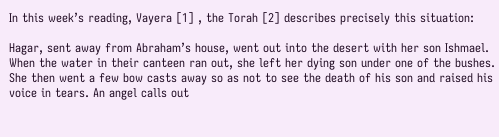In this week’s reading, Vayera [1] , the Torah [2] describes precisely this situation:

Hagar, sent away from Abraham’s house, went out into the desert with her son Ishmael. When the water in their canteen ran out, she left her dying son under one of the bushes. She then went a few bow casts away so as not to see the death of his son and raised his voice in tears. An angel calls out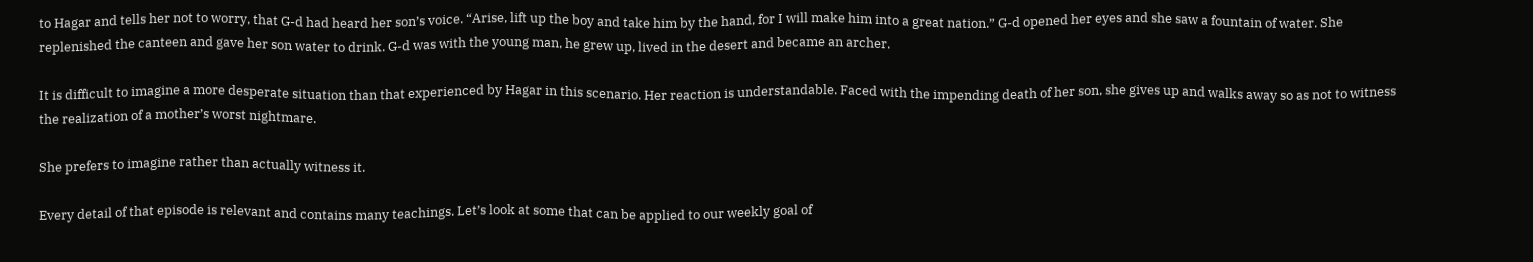to Hagar and tells her not to worry, that G-d had heard her son’s voice. “Arise, lift up the boy and take him by the hand, for I will make him into a great nation.” G-d opened her eyes and she saw a fountain of water. She replenished the canteen and gave her son water to drink. G-d was with the young man, he grew up, lived in the desert and became an archer.

It is difficult to imagine a more desperate situation than that experienced by Hagar in this scenario. Her reaction is understandable. Faced with the impending death of her son, she gives up and walks away so as not to witness the realization of a mother’s worst nightmare.

She prefers to imagine rather than actually witness it.

Every detail of that episode is relevant and contains many teachings. Let’s look at some that can be applied to our weekly goal of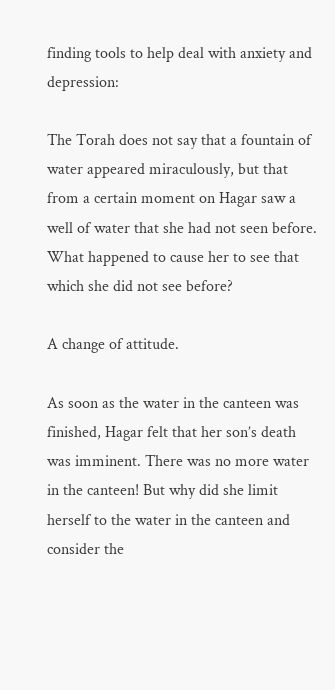finding tools to help deal with anxiety and depression:

The Torah does not say that a fountain of water appeared miraculously, but that from a certain moment on Hagar saw a well of water that she had not seen before. What happened to cause her to see that which she did not see before?

A change of attitude.

As soon as the water in the canteen was finished, Hagar felt that her son’s death was imminent. There was no more water in the canteen! But why did she limit herself to the water in the canteen and consider the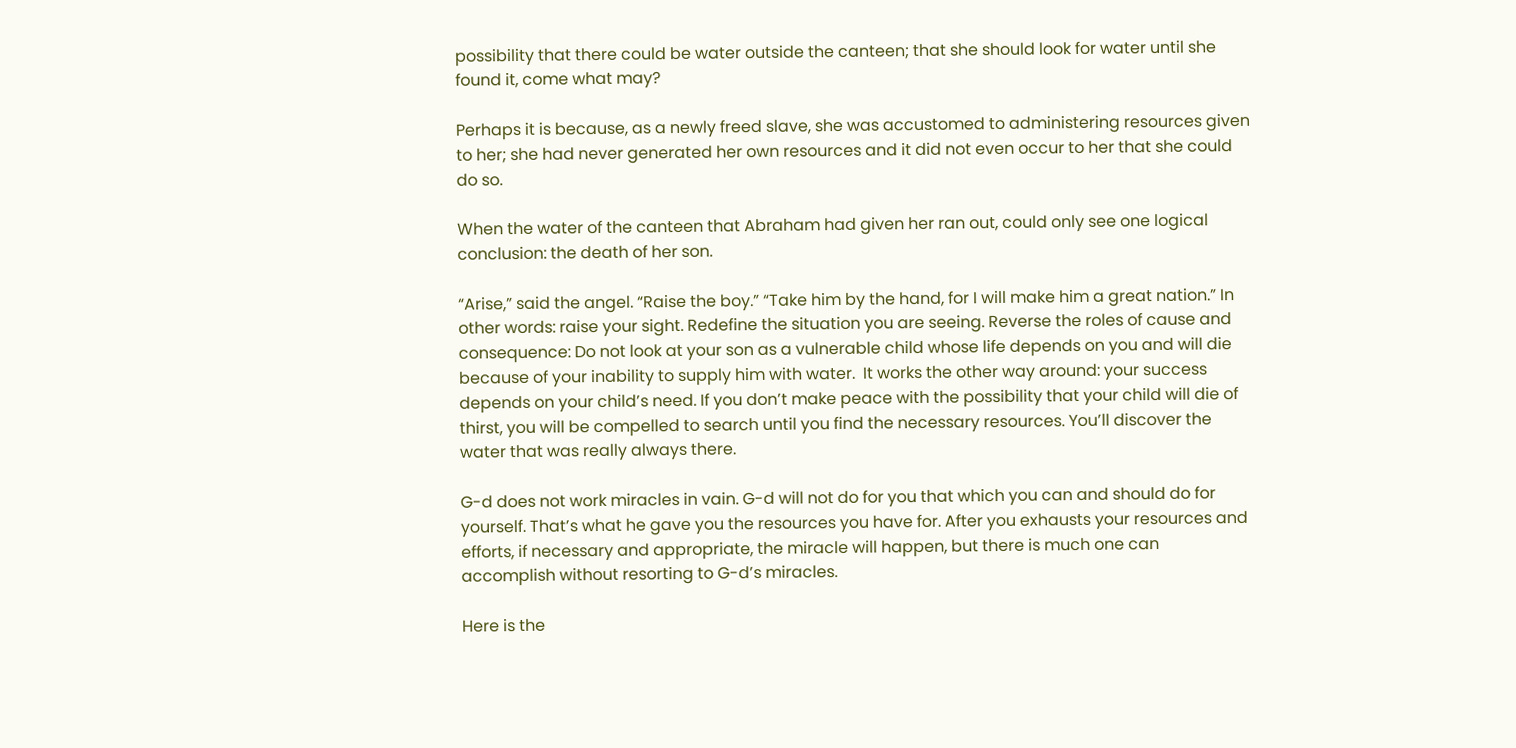possibility that there could be water outside the canteen; that she should look for water until she found it, come what may?

Perhaps it is because, as a newly freed slave, she was accustomed to administering resources given to her; she had never generated her own resources and it did not even occur to her that she could do so.

When the water of the canteen that Abraham had given her ran out, could only see one logical conclusion: the death of her son.

“Arise,” said the angel. “Raise the boy.” “Take him by the hand, for I will make him a great nation.” In other words: raise your sight. Redefine the situation you are seeing. Reverse the roles of cause and consequence: Do not look at your son as a vulnerable child whose life depends on you and will die because of your inability to supply him with water.  It works the other way around: your success depends on your child’s need. If you don’t make peace with the possibility that your child will die of thirst, you will be compelled to search until you find the necessary resources. You’ll discover the water that was really always there.

G-d does not work miracles in vain. G-d will not do for you that which you can and should do for yourself. That’s what he gave you the resources you have for. After you exhausts your resources and efforts, if necessary and appropriate, the miracle will happen, but there is much one can accomplish without resorting to G-d’s miracles.

Here is the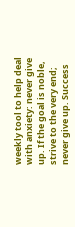weekly tool to help deal with anxiety: never give up. If the goal is noble, strive to the very end; never give up. Success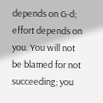depends on G-d; effort depends on you. You will not be blamed for not succeeding; you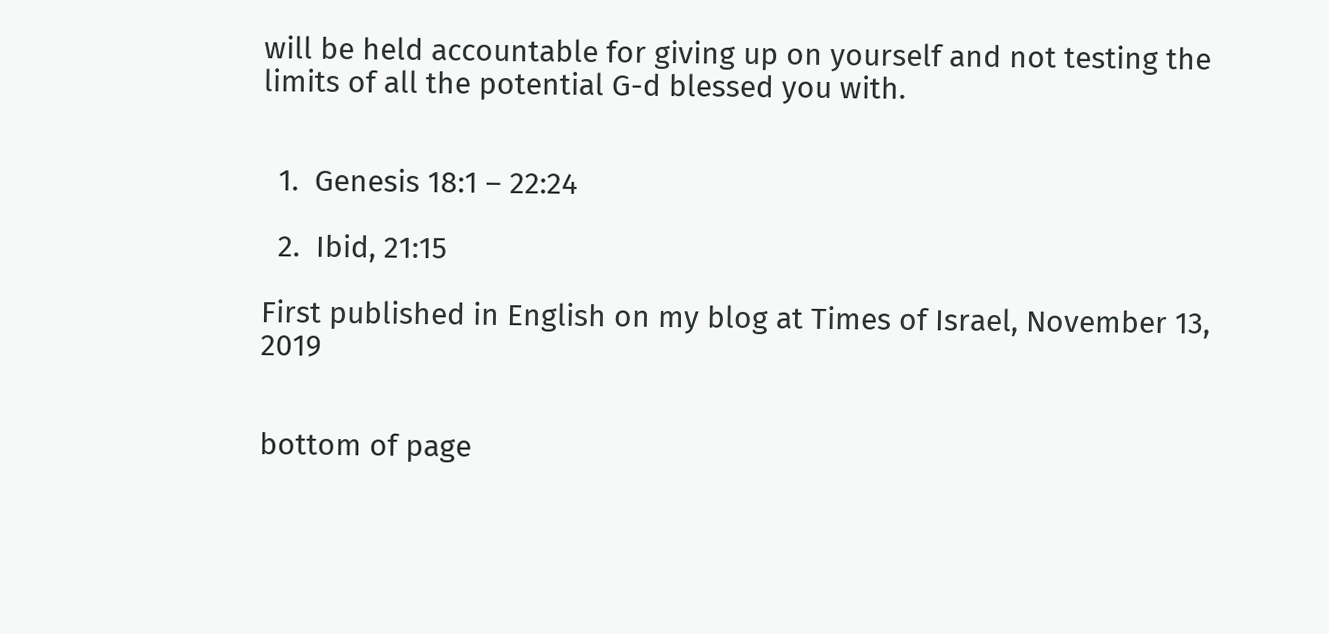will be held accountable for giving up on yourself and not testing the limits of all the potential G-d blessed you with.


  1.  Genesis 18:1 – 22:24

  2.  Ibid, 21:15

First published in English on my blog at Times of Israel, November 13, 2019


bottom of page